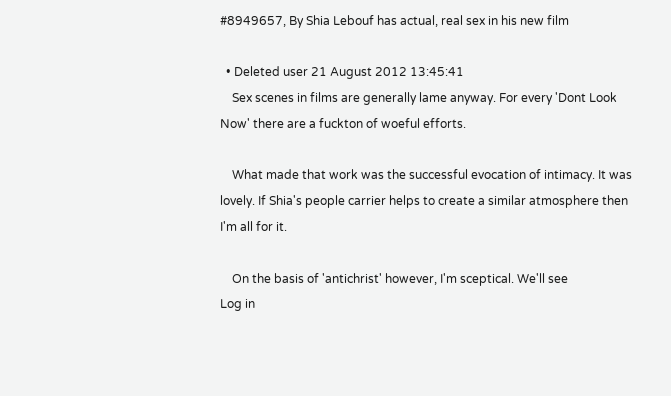#8949657, By Shia Lebouf has actual, real sex in his new film

  • Deleted user 21 August 2012 13:45:41
    Sex scenes in films are generally lame anyway. For every 'Dont Look Now' there are a fuckton of woeful efforts.

    What made that work was the successful evocation of intimacy. It was lovely. If Shia's people carrier helps to create a similar atmosphere then I'm all for it.

    On the basis of 'antichrist' however, I'm sceptical. We'll see
Log in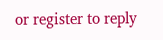or register to reply